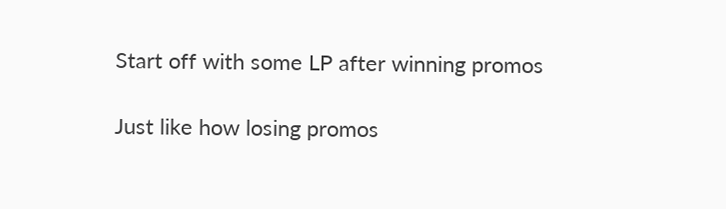Start off with some LP after winning promos

Just like how losing promos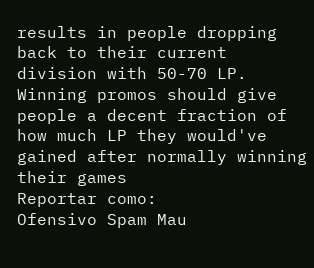results in people dropping back to their current division with 50-70 LP. Winning promos should give people a decent fraction of how much LP they would've gained after normally winning their games
Reportar como:
Ofensivo Spam Mau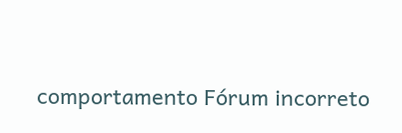comportamento Fórum incorreto